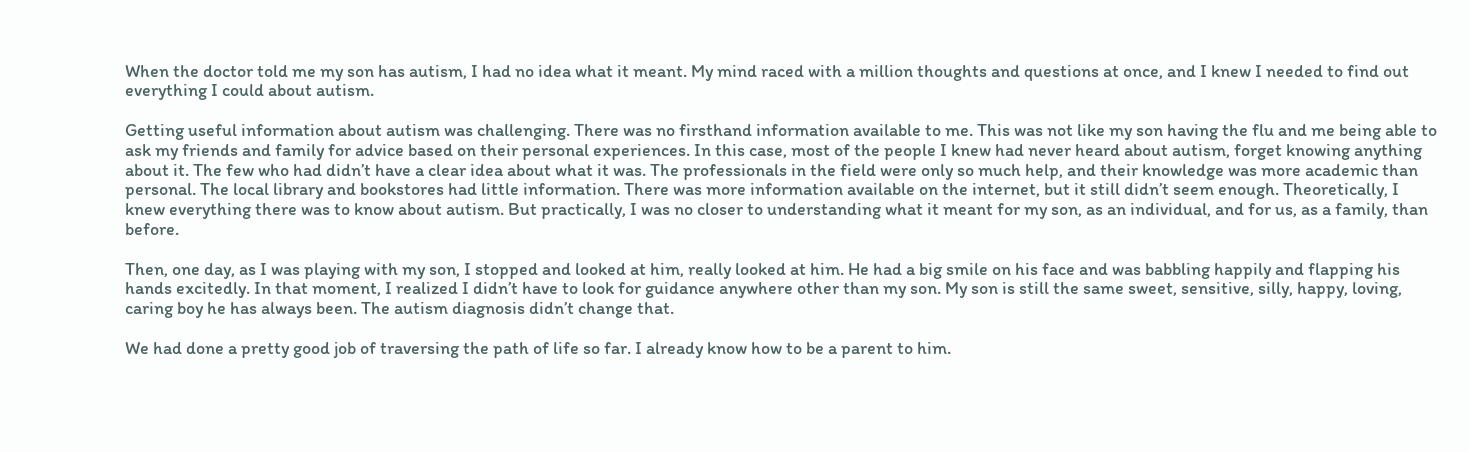When the doctor told me my son has autism, I had no idea what it meant. My mind raced with a million thoughts and questions at once, and I knew I needed to find out everything I could about autism.

Getting useful information about autism was challenging. There was no firsthand information available to me. This was not like my son having the flu and me being able to ask my friends and family for advice based on their personal experiences. In this case, most of the people I knew had never heard about autism, forget knowing anything about it. The few who had didn’t have a clear idea about what it was. The professionals in the field were only so much help, and their knowledge was more academic than personal. The local library and bookstores had little information. There was more information available on the internet, but it still didn’t seem enough. Theoretically, I knew everything there was to know about autism. But practically, I was no closer to understanding what it meant for my son, as an individual, and for us, as a family, than before.

Then, one day, as I was playing with my son, I stopped and looked at him, really looked at him. He had a big smile on his face and was babbling happily and flapping his hands excitedly. In that moment, I realized I didn’t have to look for guidance anywhere other than my son. My son is still the same sweet, sensitive, silly, happy, loving, caring boy he has always been. The autism diagnosis didn’t change that.

We had done a pretty good job of traversing the path of life so far. I already know how to be a parent to him.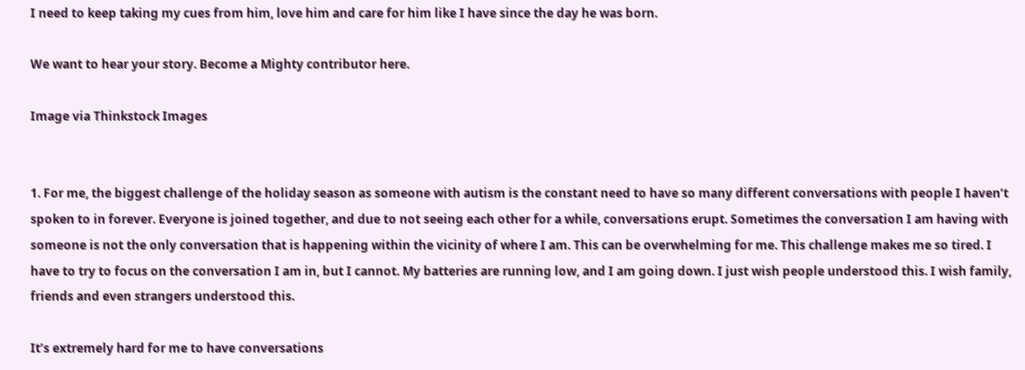I need to keep taking my cues from him, love him and care for him like I have since the day he was born.

We want to hear your story. Become a Mighty contributor here.

Image via Thinkstock Images


1. For me, the biggest challenge of the holiday season as someone with autism is the constant need to have so many different conversations with people I haven’t spoken to in forever. Everyone is joined together, and due to not seeing each other for a while, conversations erupt. Sometimes the conversation I am having with someone is not the only conversation that is happening within the vicinity of where I am. This can be overwhelming for me. This challenge makes me so tired. I have to try to focus on the conversation I am in, but I cannot. My batteries are running low, and I am going down. I just wish people understood this. I wish family, friends and even strangers understood this.

It’s extremely hard for me to have conversations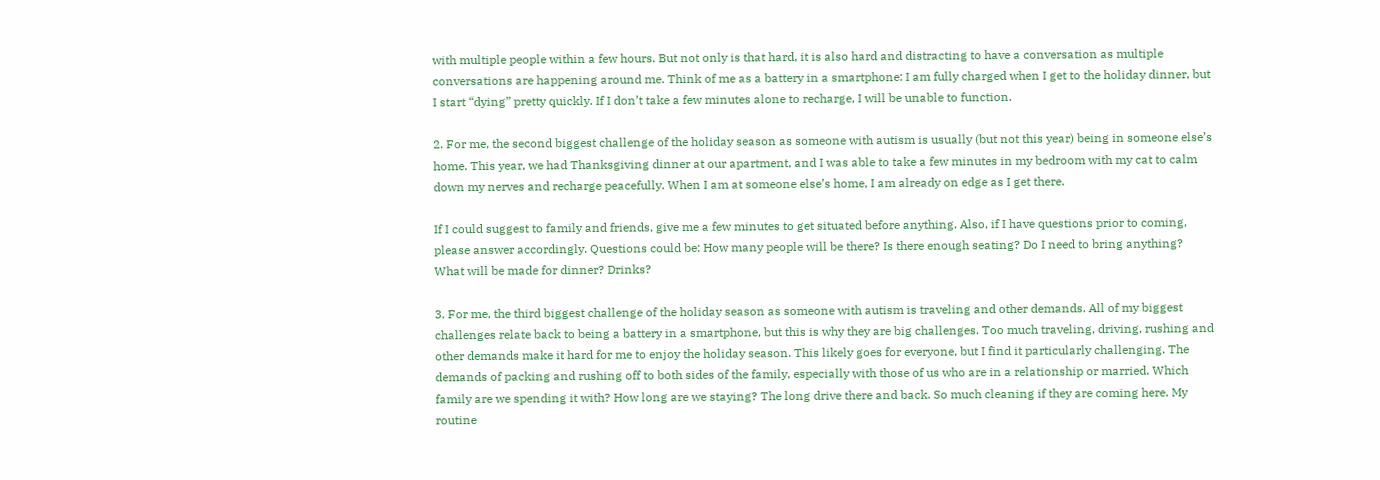with multiple people within a few hours. But not only is that hard, it is also hard and distracting to have a conversation as multiple conversations are happening around me. Think of me as a battery in a smartphone: I am fully charged when I get to the holiday dinner, but I start “dying” pretty quickly. If I don’t take a few minutes alone to recharge, I will be unable to function.

2. For me, the second biggest challenge of the holiday season as someone with autism is usually (but not this year) being in someone else’s home. This year, we had Thanksgiving dinner at our apartment, and I was able to take a few minutes in my bedroom with my cat to calm down my nerves and recharge peacefully. When I am at someone else’s home, I am already on edge as I get there.

If I could suggest to family and friends, give me a few minutes to get situated before anything. Also, if I have questions prior to coming, please answer accordingly. Questions could be: How many people will be there? Is there enough seating? Do I need to bring anything? What will be made for dinner? Drinks?

3. For me, the third biggest challenge of the holiday season as someone with autism is traveling and other demands. All of my biggest challenges relate back to being a battery in a smartphone, but this is why they are big challenges. Too much traveling, driving, rushing and other demands make it hard for me to enjoy the holiday season. This likely goes for everyone, but I find it particularly challenging. The demands of packing and rushing off to both sides of the family, especially with those of us who are in a relationship or married. Which family are we spending it with? How long are we staying? The long drive there and back. So much cleaning if they are coming here. My routine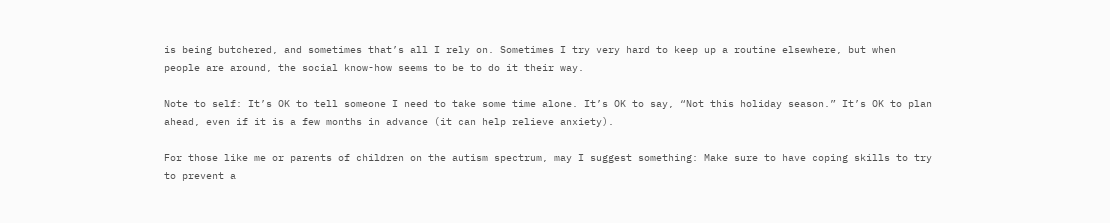is being butchered, and sometimes that’s all I rely on. Sometimes I try very hard to keep up a routine elsewhere, but when people are around, the social know-how seems to be to do it their way.

Note to self: It’s OK to tell someone I need to take some time alone. It’s OK to say, “Not this holiday season.” It’s OK to plan ahead, even if it is a few months in advance (it can help relieve anxiety).

For those like me or parents of children on the autism spectrum, may I suggest something: Make sure to have coping skills to try to prevent a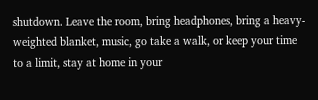shutdown. Leave the room, bring headphones, bring a heavy-weighted blanket, music, go take a walk, or keep your time to a limit, stay at home in your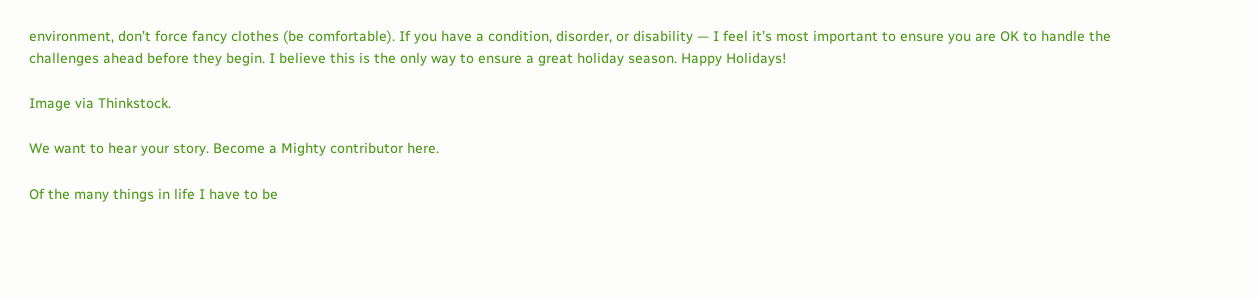environment, don’t force fancy clothes (be comfortable). If you have a condition, disorder, or disability — I feel it’s most important to ensure you are OK to handle the challenges ahead before they begin. I believe this is the only way to ensure a great holiday season. Happy Holidays!

Image via Thinkstock.

We want to hear your story. Become a Mighty contributor here.

Of the many things in life I have to be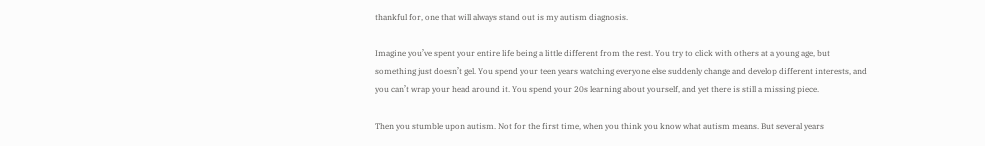thankful for, one that will always stand out is my autism diagnosis.

Imagine you’ve spent your entire life being a little different from the rest. You try to click with others at a young age, but something just doesn’t gel. You spend your teen years watching everyone else suddenly change and develop different interests, and you can’t wrap your head around it. You spend your 20s learning about yourself, and yet there is still a missing piece.

Then you stumble upon autism. Not for the first time, when you think you know what autism means. But several years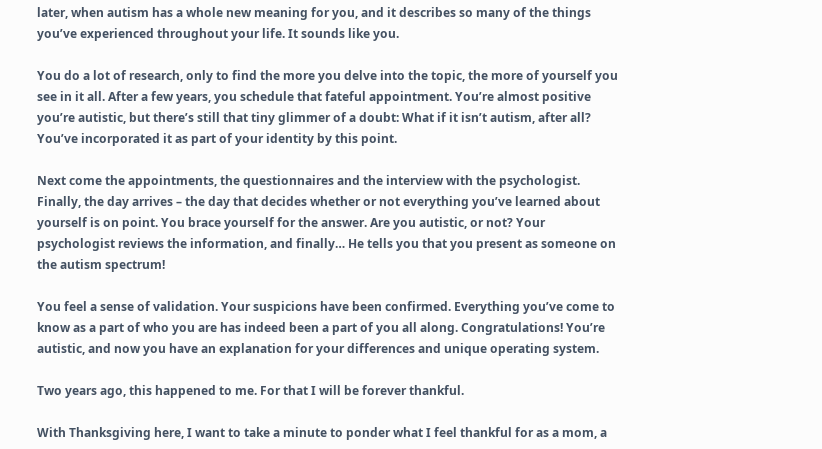later, when autism has a whole new meaning for you, and it describes so many of the things you’ve experienced throughout your life. It sounds like you.

You do a lot of research, only to find the more you delve into the topic, the more of yourself you see in it all. After a few years, you schedule that fateful appointment. You’re almost positive you’re autistic, but there’s still that tiny glimmer of a doubt: What if it isn’t autism, after all? You’ve incorporated it as part of your identity by this point.

Next come the appointments, the questionnaires and the interview with the psychologist. Finally, the day arrives – the day that decides whether or not everything you’ve learned about yourself is on point. You brace yourself for the answer. Are you autistic, or not? Your psychologist reviews the information, and finally… He tells you that you present as someone on the autism spectrum!

You feel a sense of validation. Your suspicions have been confirmed. Everything you’ve come to know as a part of who you are has indeed been a part of you all along. Congratulations! You’re autistic, and now you have an explanation for your differences and unique operating system.

Two years ago, this happened to me. For that I will be forever thankful.

With Thanksgiving here, I want to take a minute to ponder what I feel thankful for as a mom, a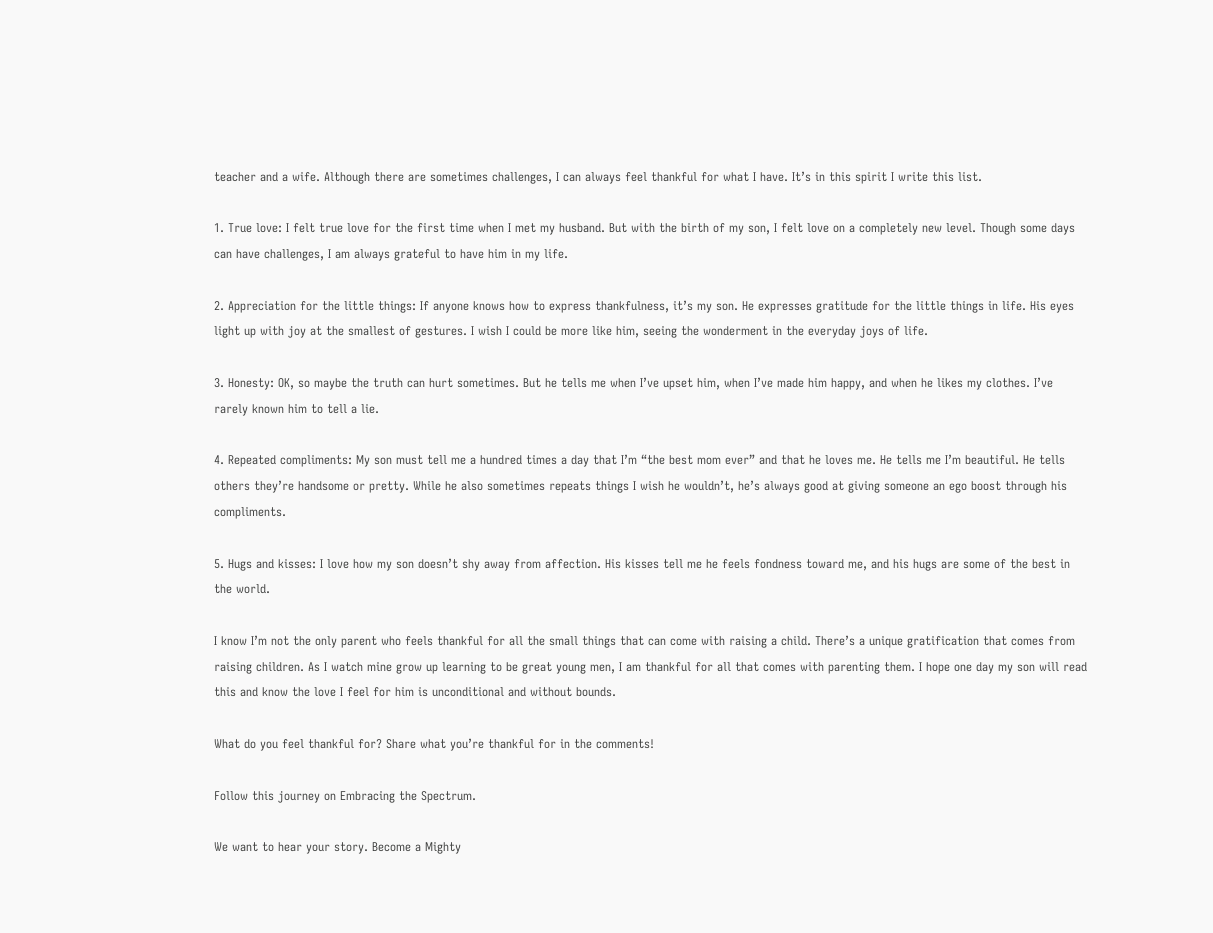teacher and a wife. Although there are sometimes challenges, I can always feel thankful for what I have. It’s in this spirit I write this list.

1. True love: I felt true love for the first time when I met my husband. But with the birth of my son, I felt love on a completely new level. Though some days can have challenges, I am always grateful to have him in my life.

2. Appreciation for the little things: If anyone knows how to express thankfulness, it’s my son. He expresses gratitude for the little things in life. His eyes light up with joy at the smallest of gestures. I wish I could be more like him, seeing the wonderment in the everyday joys of life.

3. Honesty: OK, so maybe the truth can hurt sometimes. But he tells me when I’ve upset him, when I’ve made him happy, and when he likes my clothes. I’ve rarely known him to tell a lie.

4. Repeated compliments: My son must tell me a hundred times a day that I’m “the best mom ever” and that he loves me. He tells me I’m beautiful. He tells others they’re handsome or pretty. While he also sometimes repeats things I wish he wouldn’t, he’s always good at giving someone an ego boost through his compliments.

5. Hugs and kisses: I love how my son doesn’t shy away from affection. His kisses tell me he feels fondness toward me, and his hugs are some of the best in the world.

I know I’m not the only parent who feels thankful for all the small things that can come with raising a child. There’s a unique gratification that comes from raising children. As I watch mine grow up learning to be great young men, I am thankful for all that comes with parenting them. I hope one day my son will read this and know the love I feel for him is unconditional and without bounds.

What do you feel thankful for? Share what you’re thankful for in the comments!

Follow this journey on Embracing the Spectrum.

We want to hear your story. Become a Mighty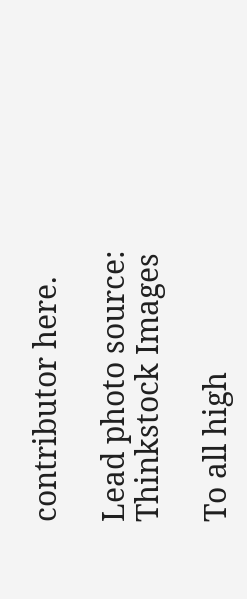contributor here.

Lead photo source: Thinkstock Images

To all high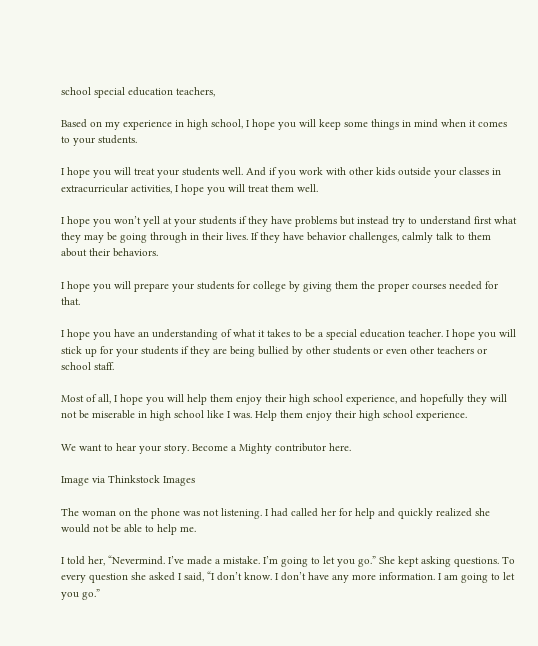school special education teachers,

Based on my experience in high school, I hope you will keep some things in mind when it comes to your students.

I hope you will treat your students well. And if you work with other kids outside your classes in extracurricular activities, I hope you will treat them well.

I hope you won’t yell at your students if they have problems but instead try to understand first what they may be going through in their lives. If they have behavior challenges, calmly talk to them about their behaviors.

I hope you will prepare your students for college by giving them the proper courses needed for that.

I hope you have an understanding of what it takes to be a special education teacher. I hope you will stick up for your students if they are being bullied by other students or even other teachers or school staff.

Most of all, I hope you will help them enjoy their high school experience, and hopefully they will not be miserable in high school like I was. Help them enjoy their high school experience.

We want to hear your story. Become a Mighty contributor here.

Image via Thinkstock Images

The woman on the phone was not listening. I had called her for help and quickly realized she would not be able to help me.

I told her, “Nevermind. I’ve made a mistake. I’m going to let you go.” She kept asking questions. To every question she asked I said, “I don’t know. I don’t have any more information. I am going to let you go.”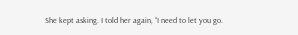She kept asking. I told her again, “I need to let you go.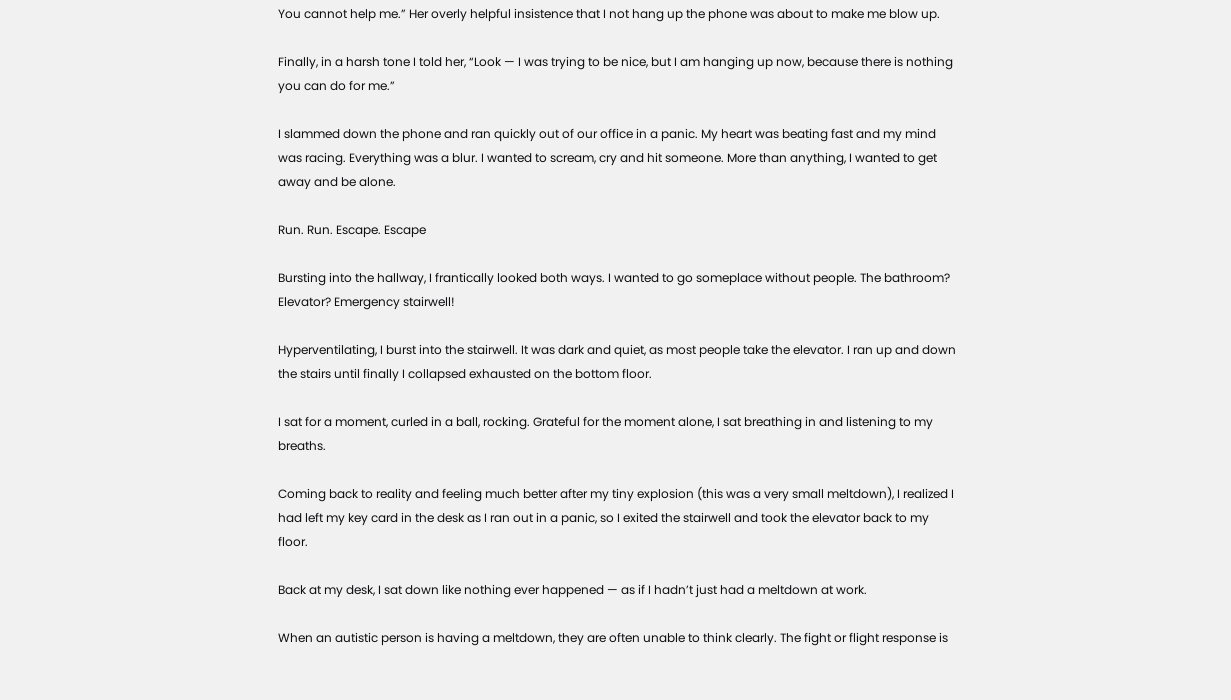You cannot help me.” Her overly helpful insistence that I not hang up the phone was about to make me blow up.

Finally, in a harsh tone I told her, “Look — I was trying to be nice, but I am hanging up now, because there is nothing you can do for me.”

I slammed down the phone and ran quickly out of our office in a panic. My heart was beating fast and my mind was racing. Everything was a blur. I wanted to scream, cry and hit someone. More than anything, I wanted to get away and be alone.

Run. Run. Escape. Escape

Bursting into the hallway, I frantically looked both ways. I wanted to go someplace without people. The bathroom? Elevator? Emergency stairwell!

Hyperventilating, I burst into the stairwell. It was dark and quiet, as most people take the elevator. I ran up and down the stairs until finally I collapsed exhausted on the bottom floor.

I sat for a moment, curled in a ball, rocking. Grateful for the moment alone, I sat breathing in and listening to my breaths.

Coming back to reality and feeling much better after my tiny explosion (this was a very small meltdown), I realized I had left my key card in the desk as I ran out in a panic, so I exited the stairwell and took the elevator back to my floor.

Back at my desk, I sat down like nothing ever happened — as if I hadn’t just had a meltdown at work.

When an autistic person is having a meltdown, they are often unable to think clearly. The fight or flight response is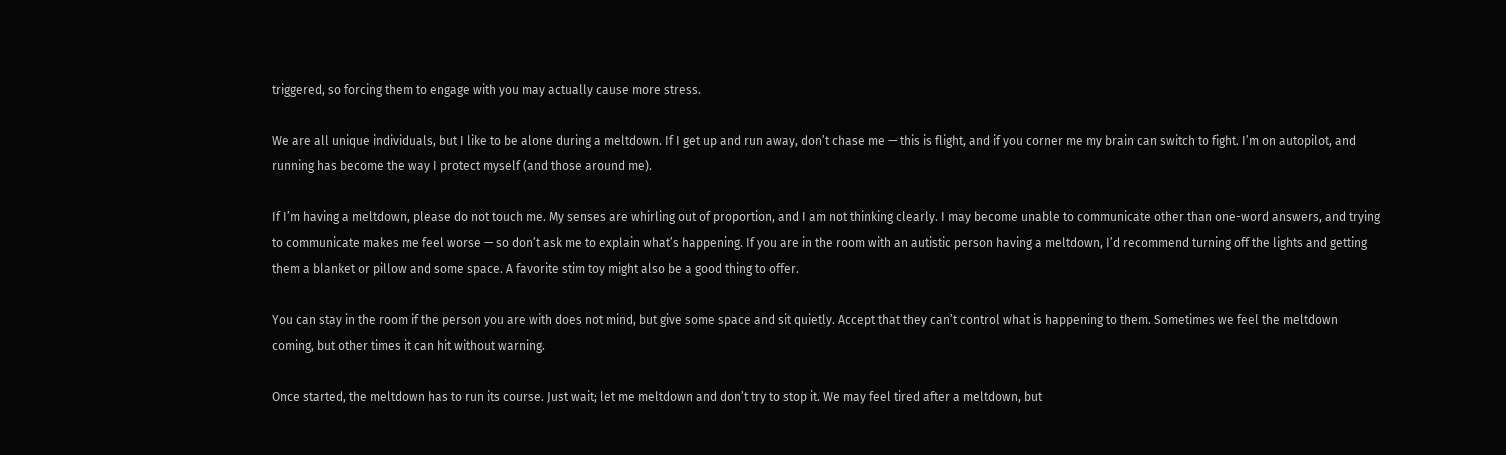triggered, so forcing them to engage with you may actually cause more stress.

We are all unique individuals, but I like to be alone during a meltdown. If I get up and run away, don’t chase me — this is flight, and if you corner me my brain can switch to fight. I’m on autopilot, and running has become the way I protect myself (and those around me).

If I’m having a meltdown, please do not touch me. My senses are whirling out of proportion, and I am not thinking clearly. I may become unable to communicate other than one-word answers, and trying to communicate makes me feel worse — so don’t ask me to explain what’s happening. If you are in the room with an autistic person having a meltdown, I’d recommend turning off the lights and getting them a blanket or pillow and some space. A favorite stim toy might also be a good thing to offer.

You can stay in the room if the person you are with does not mind, but give some space and sit quietly. Accept that they can’t control what is happening to them. Sometimes we feel the meltdown coming, but other times it can hit without warning.

Once started, the meltdown has to run its course. Just wait; let me meltdown and don’t try to stop it. We may feel tired after a meltdown, but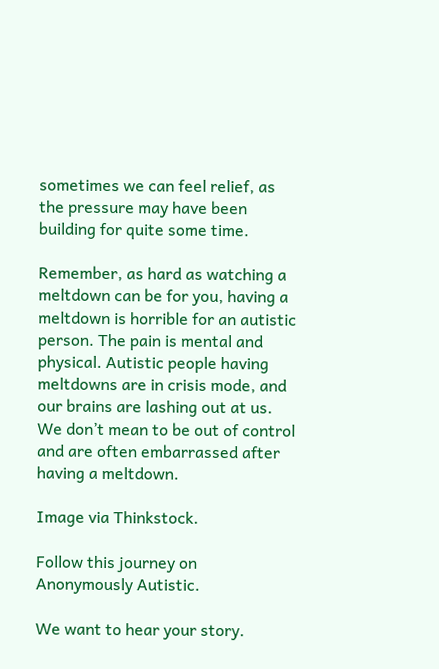sometimes we can feel relief, as the pressure may have been building for quite some time.

Remember, as hard as watching a meltdown can be for you, having a meltdown is horrible for an autistic person. The pain is mental and physical. Autistic people having meltdowns are in crisis mode, and our brains are lashing out at us. We don’t mean to be out of control and are often embarrassed after having a meltdown.

Image via Thinkstock.

Follow this journey on Anonymously Autistic.

We want to hear your story.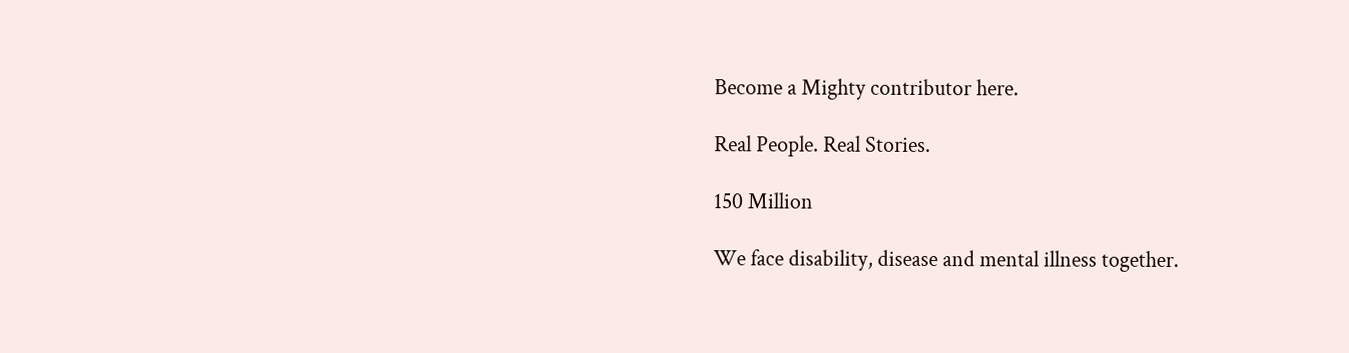Become a Mighty contributor here.

Real People. Real Stories.

150 Million

We face disability, disease and mental illness together.